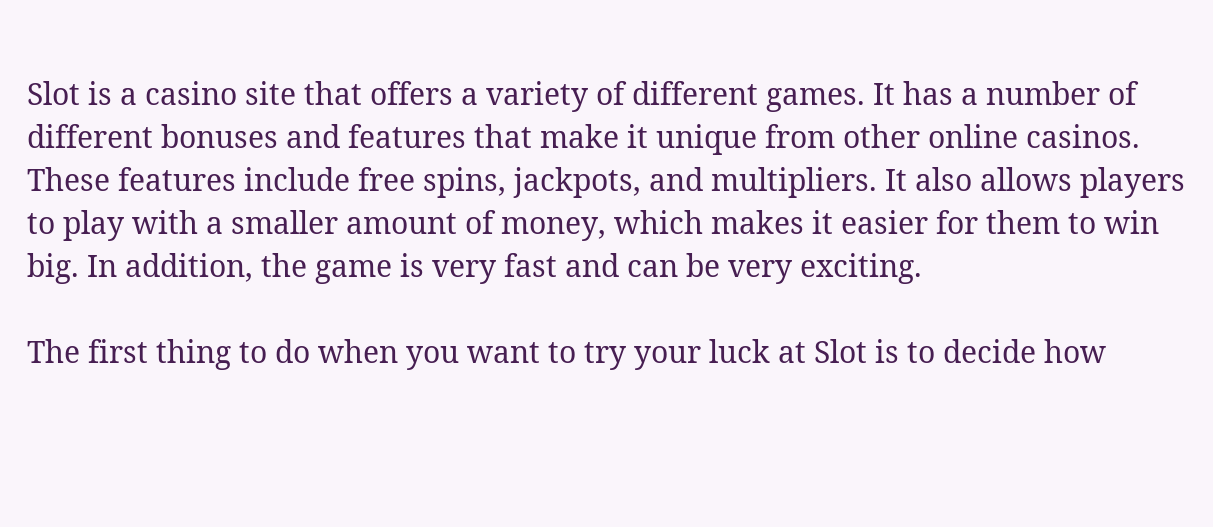Slot is a casino site that offers a variety of different games. It has a number of different bonuses and features that make it unique from other online casinos. These features include free spins, jackpots, and multipliers. It also allows players to play with a smaller amount of money, which makes it easier for them to win big. In addition, the game is very fast and can be very exciting.

The first thing to do when you want to try your luck at Slot is to decide how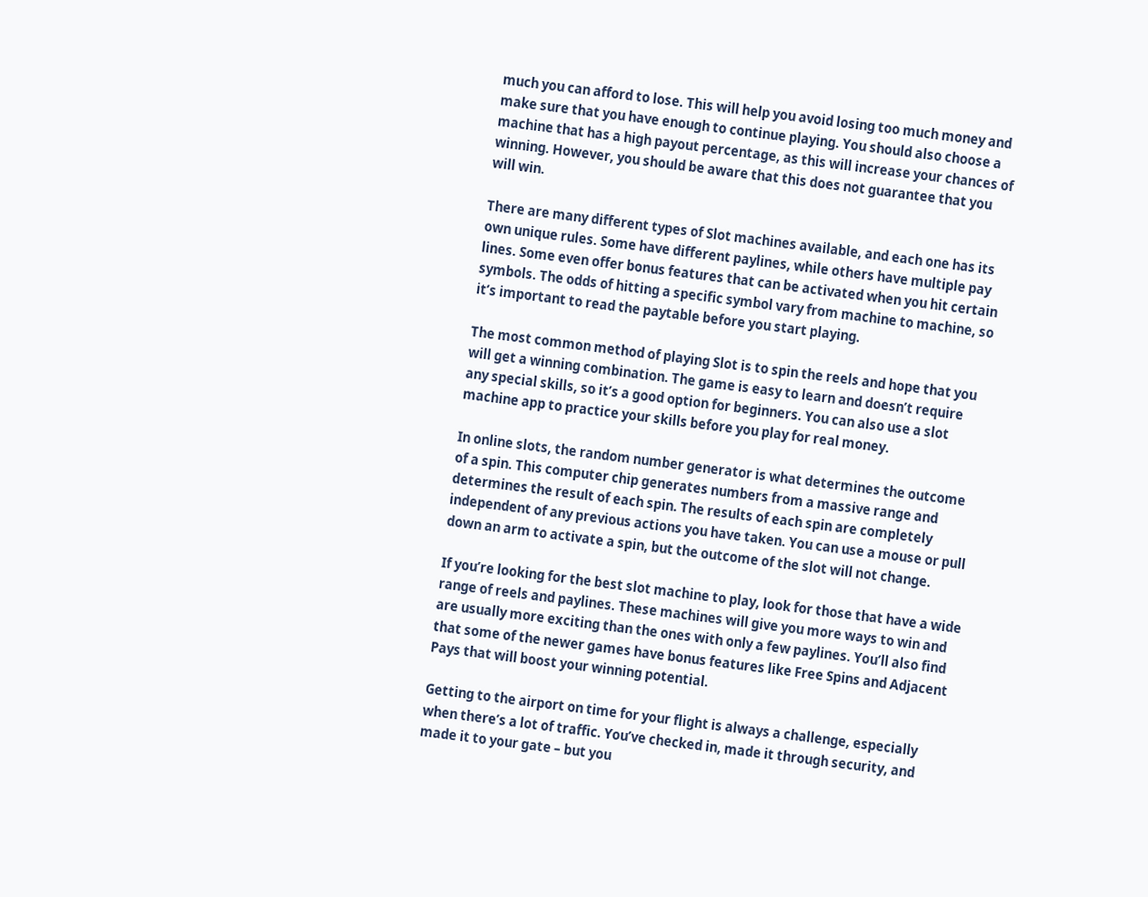much you can afford to lose. This will help you avoid losing too much money and make sure that you have enough to continue playing. You should also choose a machine that has a high payout percentage, as this will increase your chances of winning. However, you should be aware that this does not guarantee that you will win.

There are many different types of Slot machines available, and each one has its own unique rules. Some have different paylines, while others have multiple pay lines. Some even offer bonus features that can be activated when you hit certain symbols. The odds of hitting a specific symbol vary from machine to machine, so it’s important to read the paytable before you start playing.

The most common method of playing Slot is to spin the reels and hope that you will get a winning combination. The game is easy to learn and doesn’t require any special skills, so it’s a good option for beginners. You can also use a slot machine app to practice your skills before you play for real money.

In online slots, the random number generator is what determines the outcome of a spin. This computer chip generates numbers from a massive range and determines the result of each spin. The results of each spin are completely independent of any previous actions you have taken. You can use a mouse or pull down an arm to activate a spin, but the outcome of the slot will not change.

If you’re looking for the best slot machine to play, look for those that have a wide range of reels and paylines. These machines will give you more ways to win and are usually more exciting than the ones with only a few paylines. You’ll also find that some of the newer games have bonus features like Free Spins and Adjacent Pays that will boost your winning potential.

Getting to the airport on time for your flight is always a challenge, especially when there’s a lot of traffic. You’ve checked in, made it through security, and made it to your gate – but you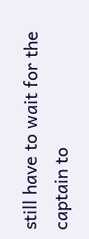still have to wait for the captain to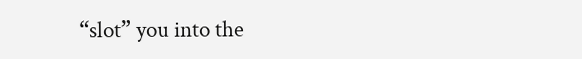“slot” you into the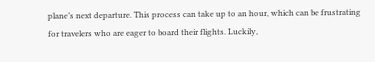plane’s next departure. This process can take up to an hour, which can be frustrating for travelers who are eager to board their flights. Luckily,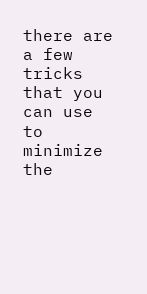there are a few tricks that you can use to minimize the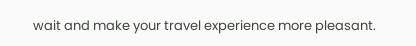wait and make your travel experience more pleasant.